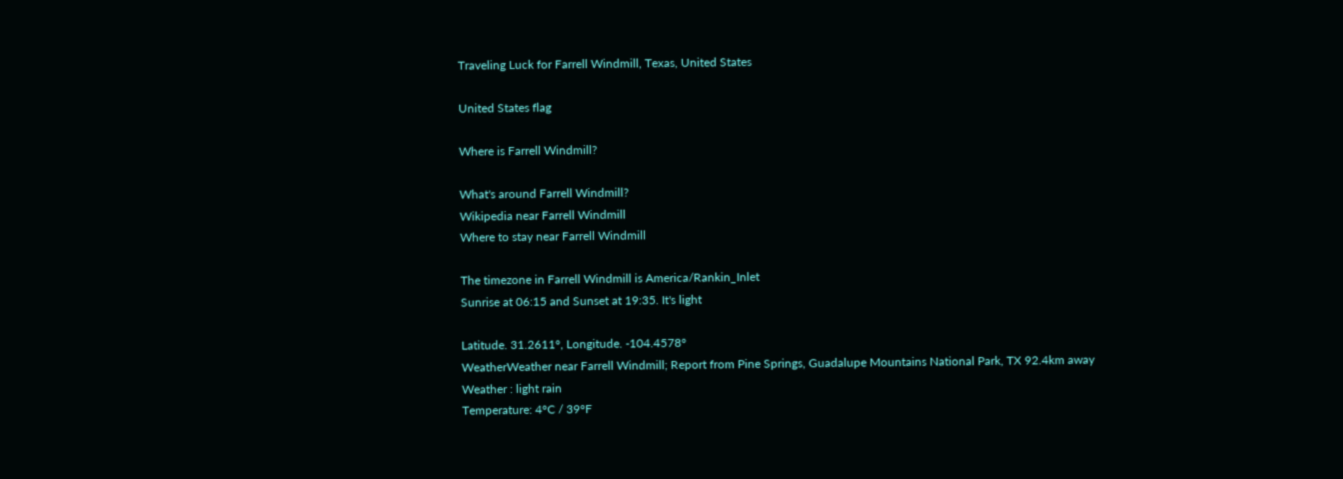Traveling Luck for Farrell Windmill, Texas, United States

United States flag

Where is Farrell Windmill?

What's around Farrell Windmill?
Wikipedia near Farrell Windmill
Where to stay near Farrell Windmill

The timezone in Farrell Windmill is America/Rankin_Inlet
Sunrise at 06:15 and Sunset at 19:35. It's light

Latitude. 31.2611°, Longitude. -104.4578°
WeatherWeather near Farrell Windmill; Report from Pine Springs, Guadalupe Mountains National Park, TX 92.4km away
Weather : light rain
Temperature: 4°C / 39°F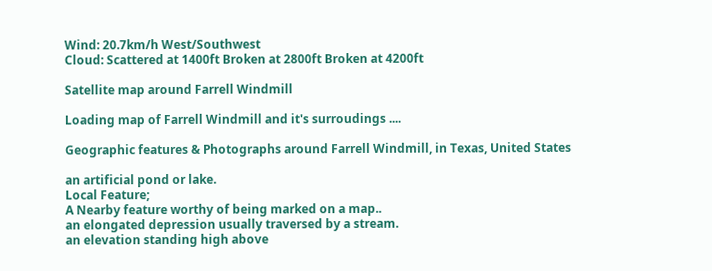Wind: 20.7km/h West/Southwest
Cloud: Scattered at 1400ft Broken at 2800ft Broken at 4200ft

Satellite map around Farrell Windmill

Loading map of Farrell Windmill and it's surroudings ....

Geographic features & Photographs around Farrell Windmill, in Texas, United States

an artificial pond or lake.
Local Feature;
A Nearby feature worthy of being marked on a map..
an elongated depression usually traversed by a stream.
an elevation standing high above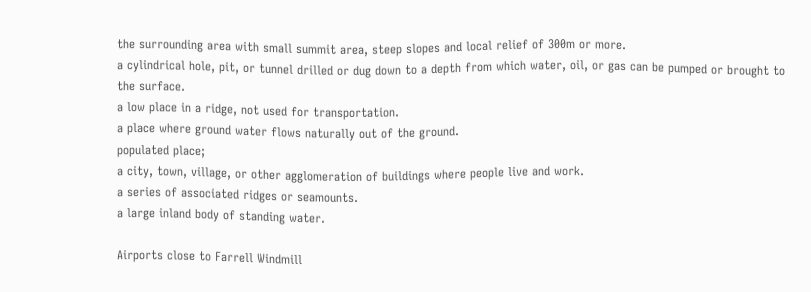the surrounding area with small summit area, steep slopes and local relief of 300m or more.
a cylindrical hole, pit, or tunnel drilled or dug down to a depth from which water, oil, or gas can be pumped or brought to the surface.
a low place in a ridge, not used for transportation.
a place where ground water flows naturally out of the ground.
populated place;
a city, town, village, or other agglomeration of buildings where people live and work.
a series of associated ridges or seamounts.
a large inland body of standing water.

Airports close to Farrell Windmill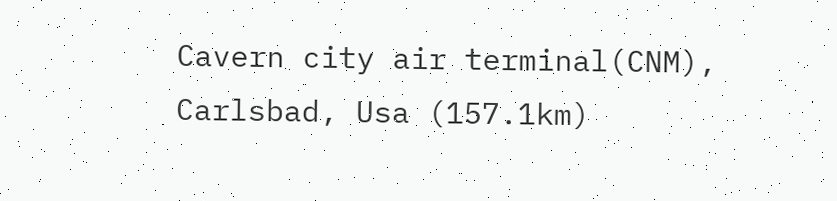Cavern city air terminal(CNM), Carlsbad, Usa (157.1km)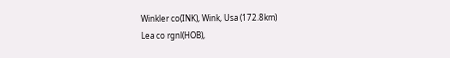Winkler co(INK), Wink, Usa (172.8km)
Lea co rgnl(HOB),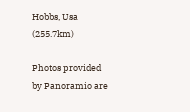Hobbs, Usa (255.7km)

Photos provided by Panoramio are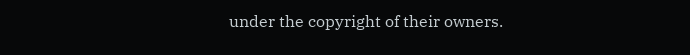under the copyright of their owners.